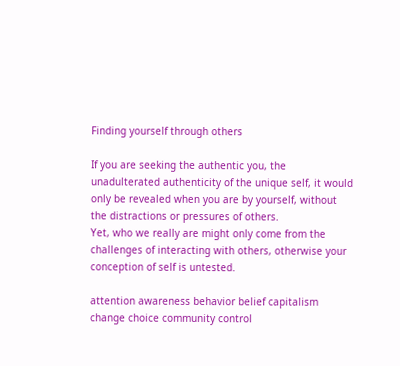Finding yourself through others

If you are seeking the authentic you, the unadulterated authenticity of the unique self, it would only be revealed when you are by yourself, without the distractions or pressures of others.
Yet, who we really are might only come from the challenges of interacting with others, otherwise your conception of self is untested.

attention awareness behavior belief capitalism change choice community control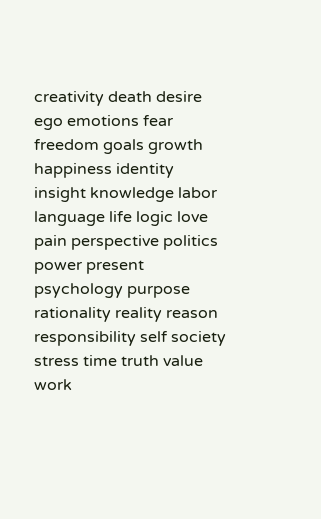creativity death desire ego emotions fear freedom goals growth happiness identity insight knowledge labor language life logic love pain perspective politics power present psychology purpose rationality reality reason responsibility self society stress time truth value work